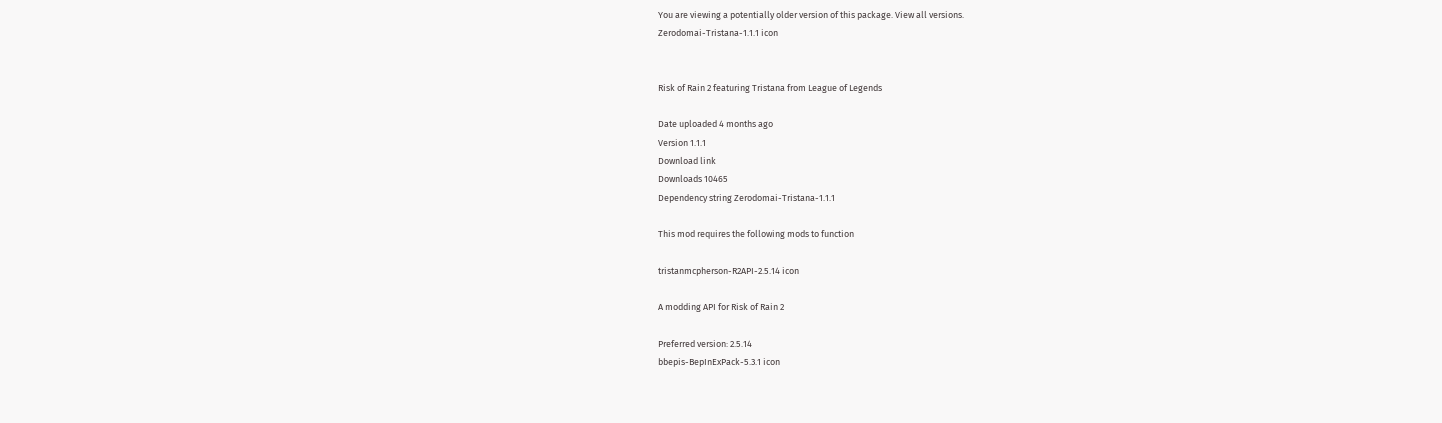You are viewing a potentially older version of this package. View all versions.
Zerodomai-Tristana-1.1.1 icon


Risk of Rain 2 featuring Tristana from League of Legends

Date uploaded 4 months ago
Version 1.1.1
Download link
Downloads 10465
Dependency string Zerodomai-Tristana-1.1.1

This mod requires the following mods to function

tristanmcpherson-R2API-2.5.14 icon

A modding API for Risk of Rain 2

Preferred version: 2.5.14
bbepis-BepInExPack-5.3.1 icon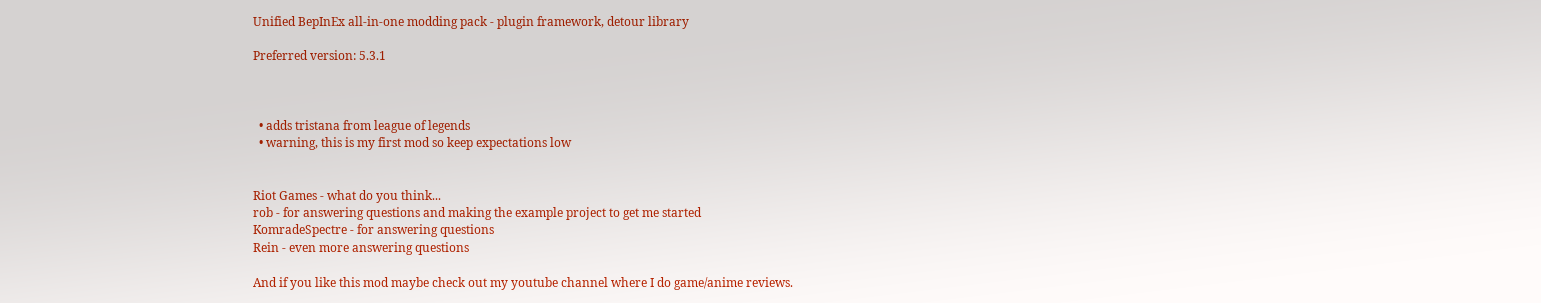Unified BepInEx all-in-one modding pack - plugin framework, detour library

Preferred version: 5.3.1



  • adds tristana from league of legends
  • warning, this is my first mod so keep expectations low


Riot Games - what do you think...
rob - for answering questions and making the example project to get me started
KomradeSpectre - for answering questions
Rein - even more answering questions

And if you like this mod maybe check out my youtube channel where I do game/anime reviews.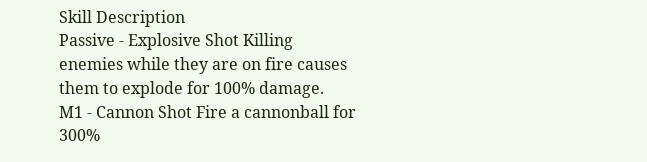Skill Description
Passive - Explosive Shot Killing enemies while they are on fire causes them to explode for 100% damage.
M1 - Cannon Shot Fire a cannonball for 300%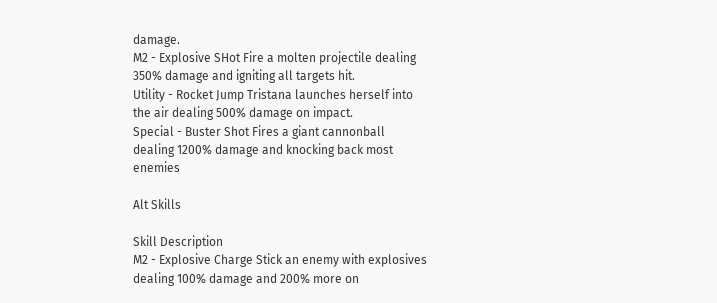damage.
M2 - Explosive SHot Fire a molten projectile dealing 350% damage and igniting all targets hit.
Utility - Rocket Jump Tristana launches herself into the air dealing 500% damage on impact.
Special - Buster Shot Fires a giant cannonball dealing 1200% damage and knocking back most enemies

Alt Skills

Skill Description
M2 - Explosive Charge Stick an enemy with explosives dealing 100% damage and 200% more on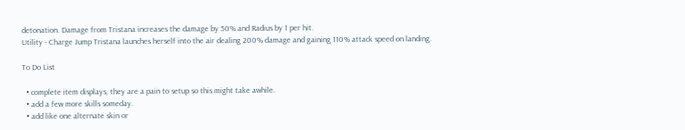detonation. Damage from Tristana increases the damage by 50% and Radius by 1 per hit.
Utility - Charge Jump Tristana launches herself into the air dealing 200% damage and gaining 110% attack speed on landing.

To Do List

  • complete item displays, they are a pain to setup so this might take awhile.
  • add a few more skills someday.
  • add like one alternate skin or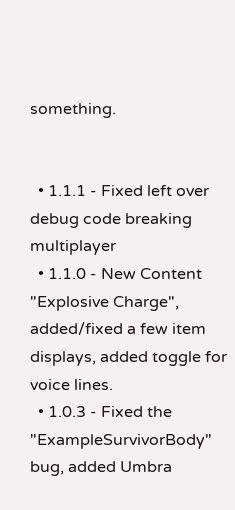something.


  • 1.1.1 - Fixed left over debug code breaking multiplayer
  • 1.1.0 - New Content "Explosive Charge", added/fixed a few item displays, added toggle for voice lines.
  • 1.0.3 - Fixed the "ExampleSurvivorBody" bug, added Umbra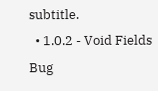subtitle.
  • 1.0.2 - Void Fields Bug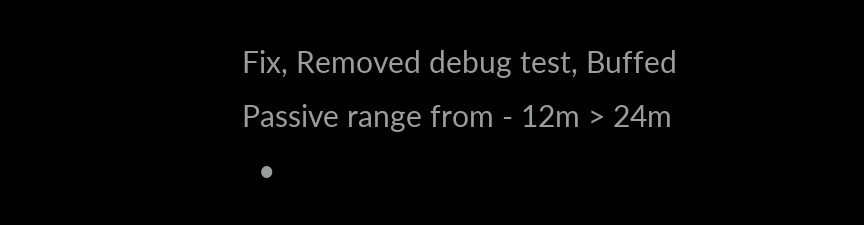Fix, Removed debug test, Buffed Passive range from - 12m > 24m
  •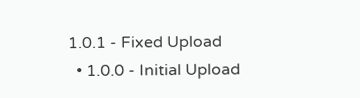1.0.1 - Fixed Upload
  • 1.0.0 - Initial Upload